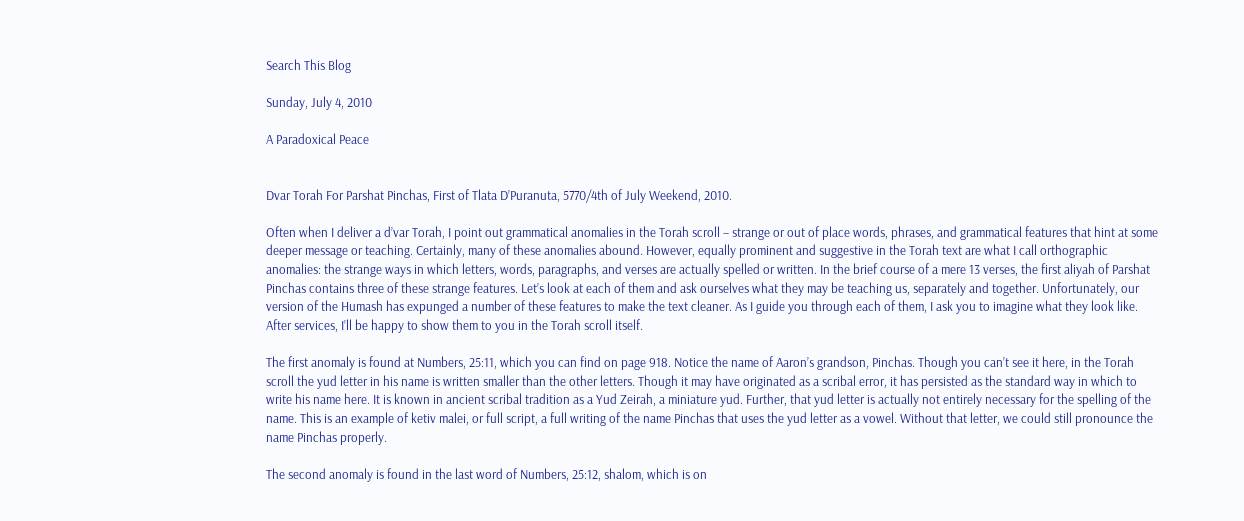Search This Blog

Sunday, July 4, 2010

A Paradoxical Peace


Dvar Torah For Parshat Pinchas, First of Tlata D’Puranuta, 5770/4th of July Weekend, 2010.

Often when I deliver a d’var Torah, I point out grammatical anomalies in the Torah scroll – strange or out of place words, phrases, and grammatical features that hint at some deeper message or teaching. Certainly, many of these anomalies abound. However, equally prominent and suggestive in the Torah text are what I call orthographic anomalies: the strange ways in which letters, words, paragraphs, and verses are actually spelled or written. In the brief course of a mere 13 verses, the first aliyah of Parshat Pinchas contains three of these strange features. Let’s look at each of them and ask ourselves what they may be teaching us, separately and together. Unfortunately, our version of the Humash has expunged a number of these features to make the text cleaner. As I guide you through each of them, I ask you to imagine what they look like. After services, I’ll be happy to show them to you in the Torah scroll itself.

The first anomaly is found at Numbers, 25:11, which you can find on page 918. Notice the name of Aaron’s grandson, Pinchas. Though you can’t see it here, in the Torah scroll the yud letter in his name is written smaller than the other letters. Though it may have originated as a scribal error, it has persisted as the standard way in which to write his name here. It is known in ancient scribal tradition as a Yud Zeirah, a miniature yud. Further, that yud letter is actually not entirely necessary for the spelling of the name. This is an example of ketiv malei, or full script, a full writing of the name Pinchas that uses the yud letter as a vowel. Without that letter, we could still pronounce the name Pinchas properly.

The second anomaly is found in the last word of Numbers, 25:12, shalom, which is on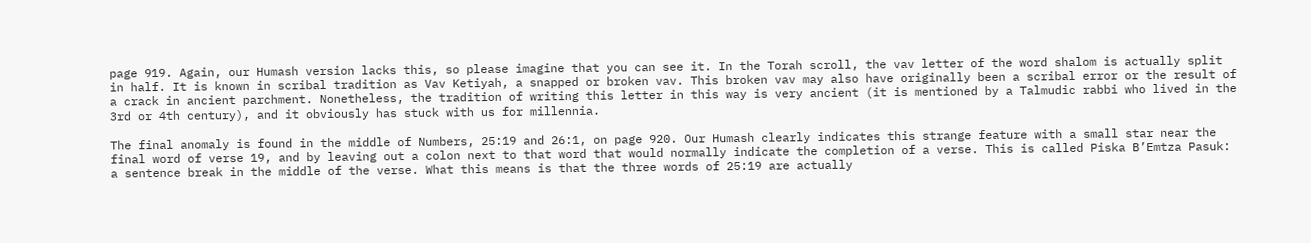page 919. Again, our Humash version lacks this, so please imagine that you can see it. In the Torah scroll, the vav letter of the word shalom is actually split in half. It is known in scribal tradition as Vav Ketiyah, a snapped or broken vav. This broken vav may also have originally been a scribal error or the result of a crack in ancient parchment. Nonetheless, the tradition of writing this letter in this way is very ancient (it is mentioned by a Talmudic rabbi who lived in the 3rd or 4th century), and it obviously has stuck with us for millennia.

The final anomaly is found in the middle of Numbers, 25:19 and 26:1, on page 920. Our Humash clearly indicates this strange feature with a small star near the final word of verse 19, and by leaving out a colon next to that word that would normally indicate the completion of a verse. This is called Piska B’Emtza Pasuk: a sentence break in the middle of the verse. What this means is that the three words of 25:19 are actually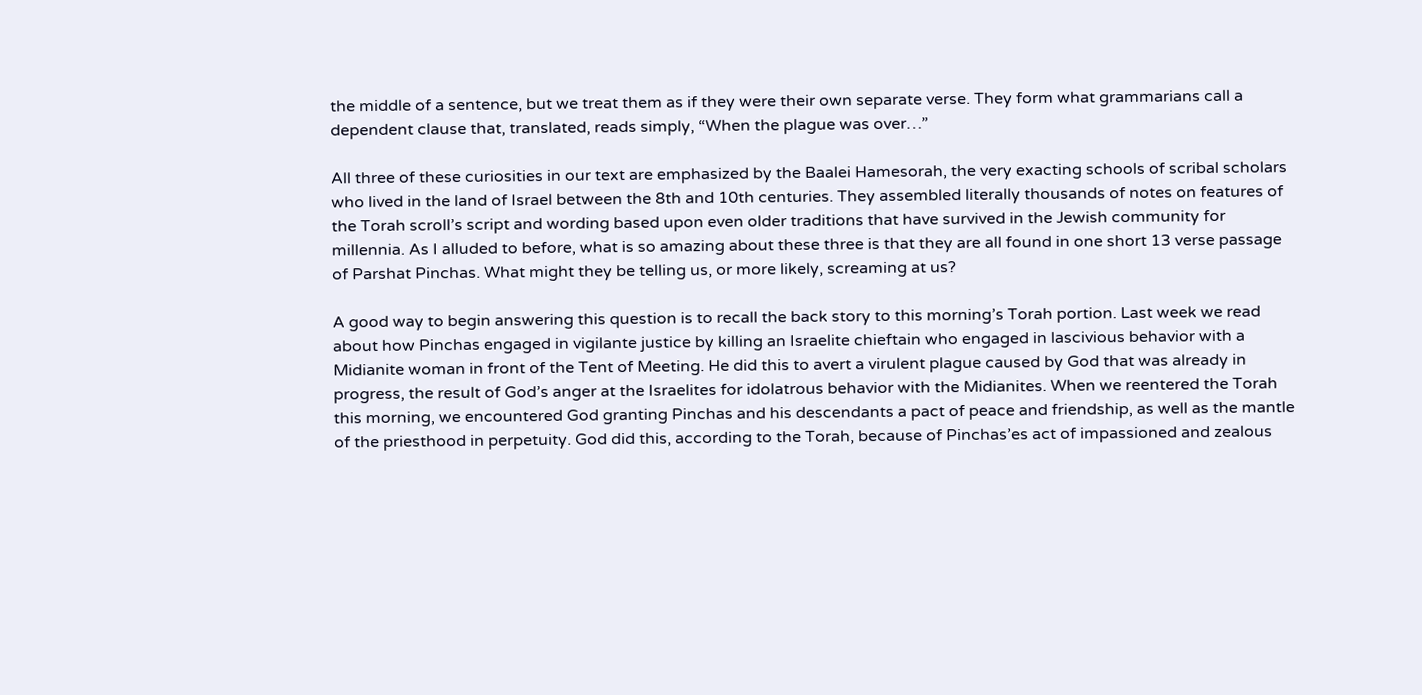the middle of a sentence, but we treat them as if they were their own separate verse. They form what grammarians call a dependent clause that, translated, reads simply, “When the plague was over…”

All three of these curiosities in our text are emphasized by the Baalei Hamesorah, the very exacting schools of scribal scholars who lived in the land of Israel between the 8th and 10th centuries. They assembled literally thousands of notes on features of the Torah scroll’s script and wording based upon even older traditions that have survived in the Jewish community for millennia. As I alluded to before, what is so amazing about these three is that they are all found in one short 13 verse passage of Parshat Pinchas. What might they be telling us, or more likely, screaming at us?

A good way to begin answering this question is to recall the back story to this morning’s Torah portion. Last week we read about how Pinchas engaged in vigilante justice by killing an Israelite chieftain who engaged in lascivious behavior with a Midianite woman in front of the Tent of Meeting. He did this to avert a virulent plague caused by God that was already in progress, the result of God’s anger at the Israelites for idolatrous behavior with the Midianites. When we reentered the Torah this morning, we encountered God granting Pinchas and his descendants a pact of peace and friendship, as well as the mantle of the priesthood in perpetuity. God did this, according to the Torah, because of Pinchas’es act of impassioned and zealous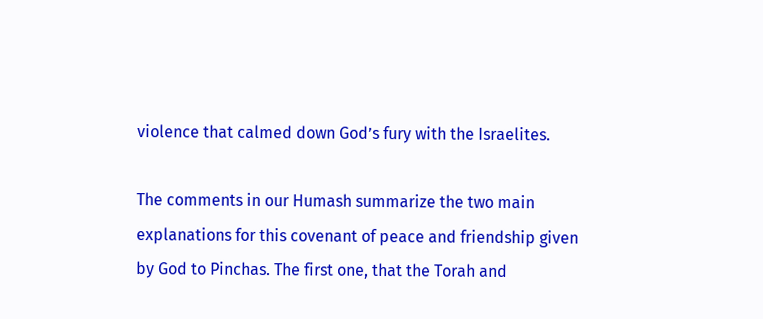violence that calmed down God’s fury with the Israelites.

The comments in our Humash summarize the two main explanations for this covenant of peace and friendship given by God to Pinchas. The first one, that the Torah and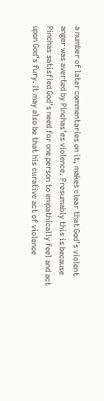a number of later commentaries on it, makes clear that God’s violent anger was averted by Pinchas’es violence. Presumably this is because Pinchas satisfied God’s need for one person to empathically feel and act upon God’s fury. It may also be that his curative act of violence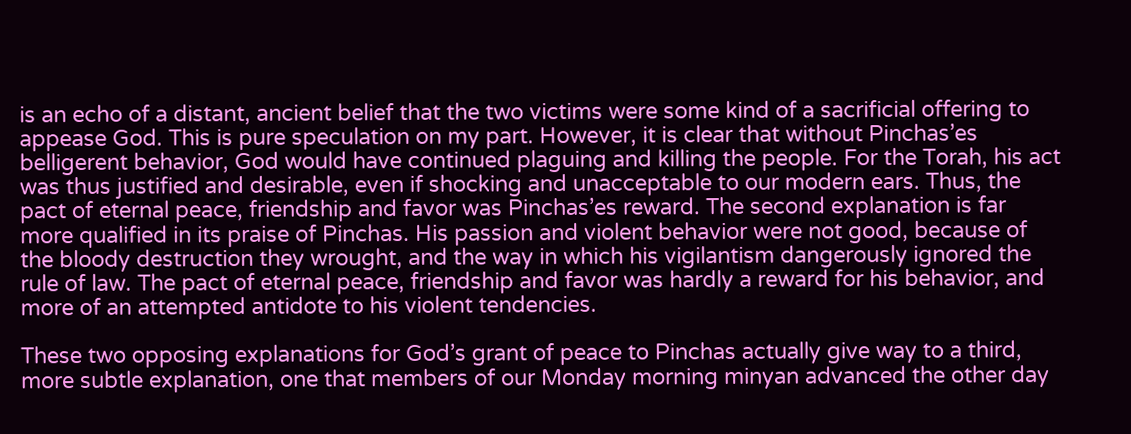is an echo of a distant, ancient belief that the two victims were some kind of a sacrificial offering to appease God. This is pure speculation on my part. However, it is clear that without Pinchas’es belligerent behavior, God would have continued plaguing and killing the people. For the Torah, his act was thus justified and desirable, even if shocking and unacceptable to our modern ears. Thus, the pact of eternal peace, friendship and favor was Pinchas’es reward. The second explanation is far more qualified in its praise of Pinchas. His passion and violent behavior were not good, because of the bloody destruction they wrought, and the way in which his vigilantism dangerously ignored the rule of law. The pact of eternal peace, friendship and favor was hardly a reward for his behavior, and more of an attempted antidote to his violent tendencies.

These two opposing explanations for God’s grant of peace to Pinchas actually give way to a third, more subtle explanation, one that members of our Monday morning minyan advanced the other day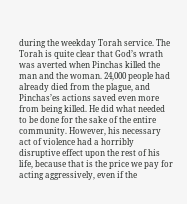during the weekday Torah service. The Torah is quite clear that God’s wrath was averted when Pinchas killed the man and the woman. 24,000 people had already died from the plague, and Pinchas’es actions saved even more from being killed. He did what needed to be done for the sake of the entire community. However, his necessary act of violence had a horribly disruptive effect upon the rest of his life, because that is the price we pay for acting aggressively, even if the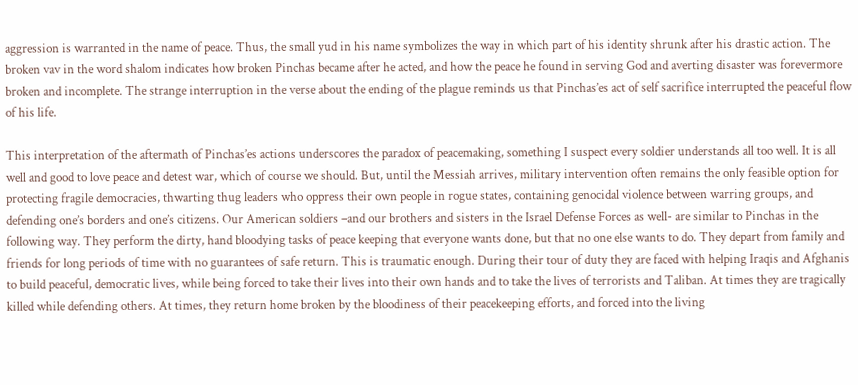aggression is warranted in the name of peace. Thus, the small yud in his name symbolizes the way in which part of his identity shrunk after his drastic action. The broken vav in the word shalom indicates how broken Pinchas became after he acted, and how the peace he found in serving God and averting disaster was forevermore broken and incomplete. The strange interruption in the verse about the ending of the plague reminds us that Pinchas’es act of self sacrifice interrupted the peaceful flow of his life.

This interpretation of the aftermath of Pinchas’es actions underscores the paradox of peacemaking, something I suspect every soldier understands all too well. It is all well and good to love peace and detest war, which of course we should. But, until the Messiah arrives, military intervention often remains the only feasible option for protecting fragile democracies, thwarting thug leaders who oppress their own people in rogue states, containing genocidal violence between warring groups, and defending one’s borders and one’s citizens. Our American soldiers –and our brothers and sisters in the Israel Defense Forces as well- are similar to Pinchas in the following way. They perform the dirty, hand bloodying tasks of peace keeping that everyone wants done, but that no one else wants to do. They depart from family and friends for long periods of time with no guarantees of safe return. This is traumatic enough. During their tour of duty they are faced with helping Iraqis and Afghanis to build peaceful, democratic lives, while being forced to take their lives into their own hands and to take the lives of terrorists and Taliban. At times they are tragically killed while defending others. At times, they return home broken by the bloodiness of their peacekeeping efforts, and forced into the living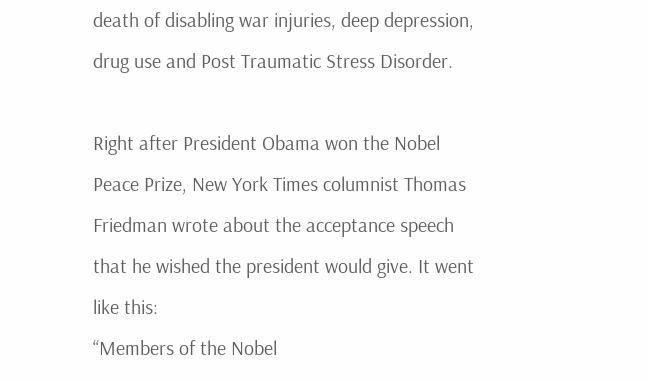death of disabling war injuries, deep depression, drug use and Post Traumatic Stress Disorder.

Right after President Obama won the Nobel Peace Prize, New York Times columnist Thomas Friedman wrote about the acceptance speech that he wished the president would give. It went like this:
“Members of the Nobel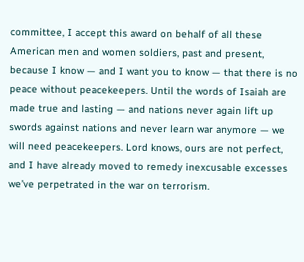committee, I accept this award on behalf of all these American men and women soldiers, past and present, because I know — and I want you to know — that there is no peace without peacekeepers. Until the words of Isaiah are made true and lasting — and nations never again lift up swords against nations and never learn war anymore — we will need peacekeepers. Lord knows, ours are not perfect, and I have already moved to remedy inexcusable excesses we’ve perpetrated in the war on terrorism.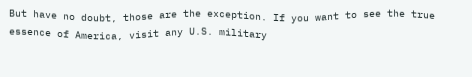But have no doubt, those are the exception. If you want to see the true essence of America, visit any U.S. military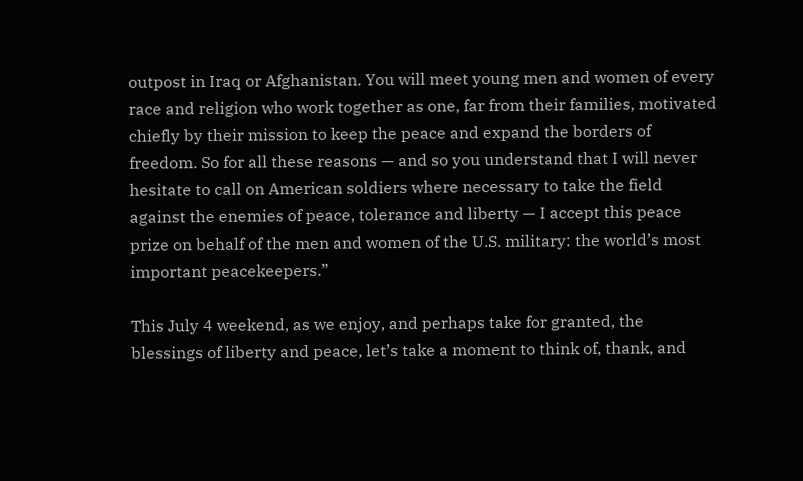outpost in Iraq or Afghanistan. You will meet young men and women of every race and religion who work together as one, far from their families, motivated chiefly by their mission to keep the peace and expand the borders of freedom. So for all these reasons — and so you understand that I will never hesitate to call on American soldiers where necessary to take the field against the enemies of peace, tolerance and liberty — I accept this peace prize on behalf of the men and women of the U.S. military: the world’s most important peacekeepers.”

This July 4 weekend, as we enjoy, and perhaps take for granted, the blessings of liberty and peace, let’s take a moment to think of, thank, and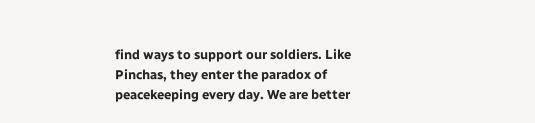find ways to support our soldiers. Like Pinchas, they enter the paradox of peacekeeping every day. We are better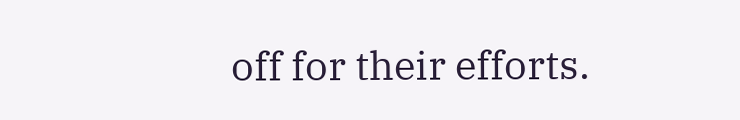off for their efforts.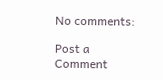No comments:

Post a Comment